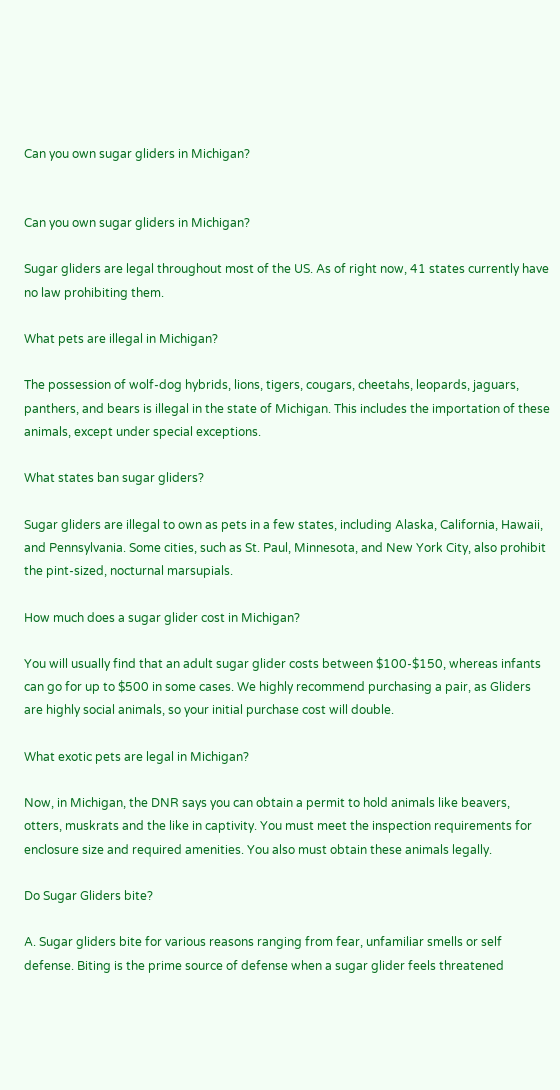Can you own sugar gliders in Michigan?


Can you own sugar gliders in Michigan?

Sugar gliders are legal throughout most of the US. As of right now, 41 states currently have no law prohibiting them.

What pets are illegal in Michigan?

The possession of wolf-dog hybrids, lions, tigers, cougars, cheetahs, leopards, jaguars, panthers, and bears is illegal in the state of Michigan. This includes the importation of these animals, except under special exceptions.

What states ban sugar gliders?

Sugar gliders are illegal to own as pets in a few states, including Alaska, California, Hawaii, and Pennsylvania. Some cities, such as St. Paul, Minnesota, and New York City, also prohibit the pint-sized, nocturnal marsupials.

How much does a sugar glider cost in Michigan?

You will usually find that an adult sugar glider costs between $100-$150, whereas infants can go for up to $500 in some cases. We highly recommend purchasing a pair, as Gliders are highly social animals, so your initial purchase cost will double.

What exotic pets are legal in Michigan?

Now, in Michigan, the DNR says you can obtain a permit to hold animals like beavers, otters, muskrats and the like in captivity. You must meet the inspection requirements for enclosure size and required amenities. You also must obtain these animals legally.

Do Sugar Gliders bite?

A. Sugar gliders bite for various reasons ranging from fear, unfamiliar smells or self defense. Biting is the prime source of defense when a sugar glider feels threatened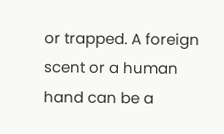or trapped. A foreign scent or a human hand can be a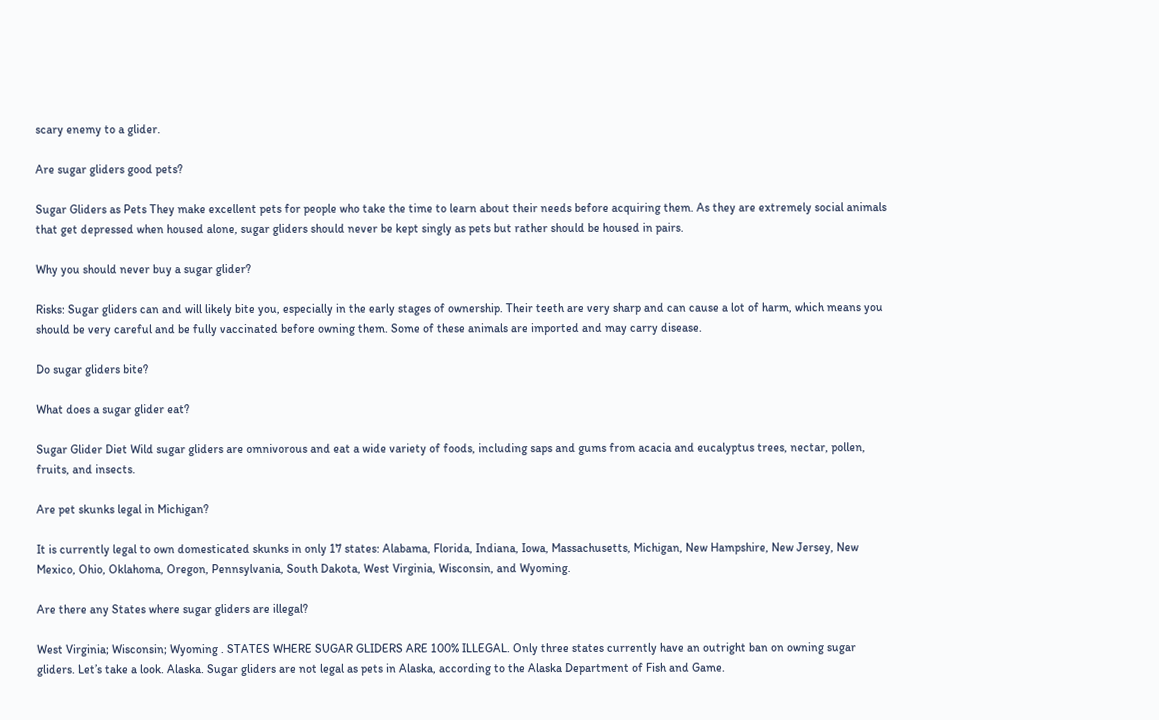scary enemy to a glider.

Are sugar gliders good pets?

Sugar Gliders as Pets They make excellent pets for people who take the time to learn about their needs before acquiring them. As they are extremely social animals that get depressed when housed alone, sugar gliders should never be kept singly as pets but rather should be housed in pairs.

Why you should never buy a sugar glider?

Risks: Sugar gliders can and will likely bite you, especially in the early stages of ownership. Their teeth are very sharp and can cause a lot of harm, which means you should be very careful and be fully vaccinated before owning them. Some of these animals are imported and may carry disease.

Do sugar gliders bite?

What does a sugar glider eat?

Sugar Glider Diet Wild sugar gliders are omnivorous and eat a wide variety of foods, including saps and gums from acacia and eucalyptus trees, nectar, pollen, fruits, and insects.

Are pet skunks legal in Michigan?

It is currently legal to own domesticated skunks in only 17 states: Alabama, Florida, Indiana, Iowa, Massachusetts, Michigan, New Hampshire, New Jersey, New Mexico, Ohio, Oklahoma, Oregon, Pennsylvania, South Dakota, West Virginia, Wisconsin, and Wyoming.

Are there any States where sugar gliders are illegal?

West Virginia; Wisconsin; Wyoming . STATES WHERE SUGAR GLIDERS ARE 100% ILLEGAL. Only three states currently have an outright ban on owning sugar gliders. Let’s take a look. Alaska. Sugar gliders are not legal as pets in Alaska, according to the Alaska Department of Fish and Game.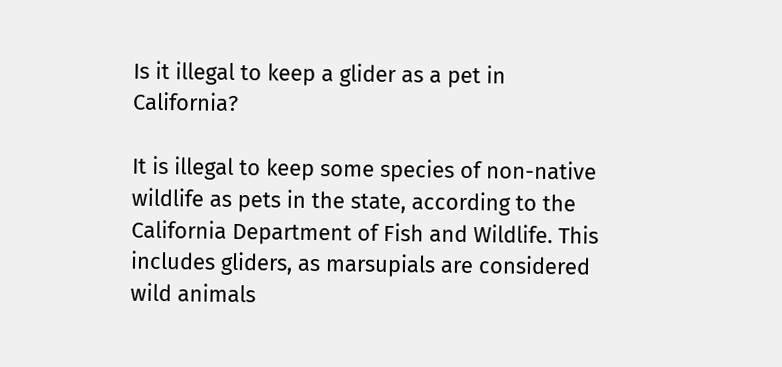Is it illegal to keep a glider as a pet in California?

It is illegal to keep some species of non-native wildlife as pets in the state, according to the California Department of Fish and Wildlife. This includes gliders, as marsupials are considered wild animals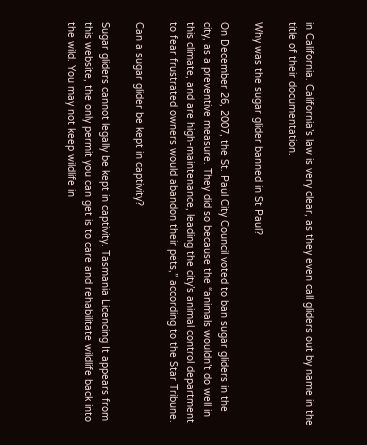in California. California’s law is very clear, as they even call gliders out by name in the title of their documentation.

Why was the sugar glider banned in St Paul?

On December 26, 2007, the St. Paul City Council voted to ban sugar gliders in the city, as a preventive measure. They did so because the “animals wouldn’t do well in this climate, and are high-maintenance, leading the city’s animal control department to fear frustrated owners would abandon their pets,” according to the Star Tribune.

Can a sugar glider be kept in captivity?

Sugar gliders cannot legally be kept in captivity. Tasmania Licencing It appears from this website, the only permit you can get is to care and rehabilitate wildlife back into the wild. You may not keep wildlife in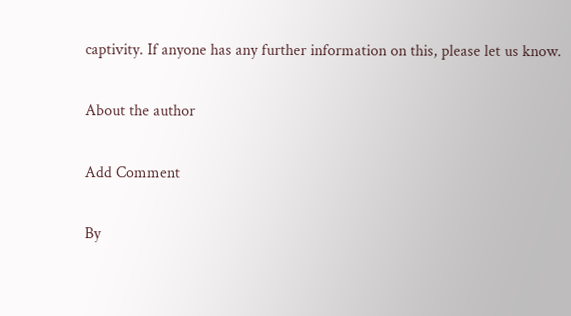captivity. If anyone has any further information on this, please let us know.

About the author

Add Comment

By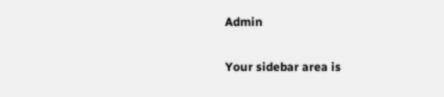Admin

Your sidebar area is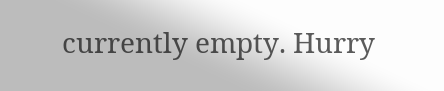currently empty. Hurry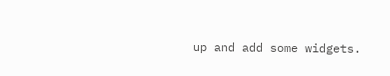up and add some widgets.